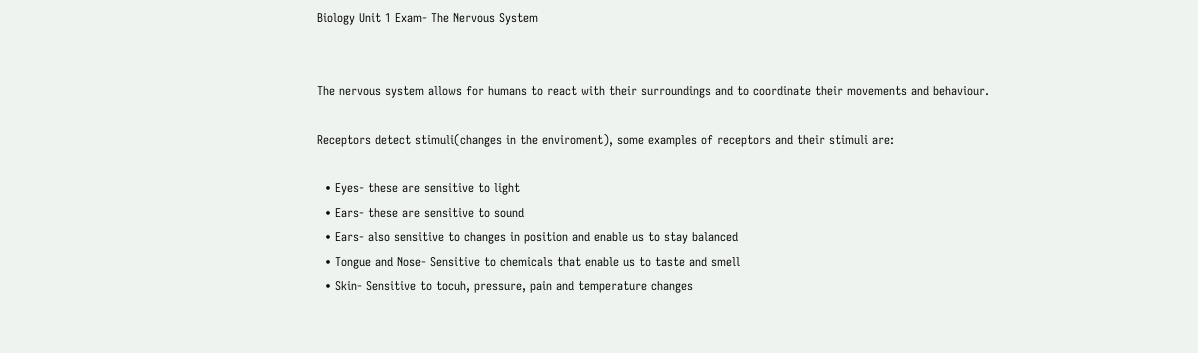Biology Unit 1 Exam- The Nervous System


The nervous system allows for humans to react with their surroundings and to coordinate their movements and behaviour.

Receptors detect stimuli(changes in the enviroment), some examples of receptors and their stimuli are:

  • Eyes- these are sensitive to light
  • Ears- these are sensitive to sound
  • Ears- also sensitive to changes in position and enable us to stay balanced
  • Tongue and Nose- Sensitive to chemicals that enable us to taste and smell
  • Skin- Sensitive to tocuh, pressure, pain and temperature changes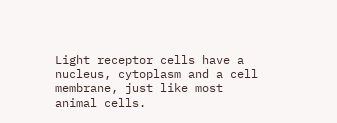Light receptor cells have a nucleus, cytoplasm and a cell membrane, just like most animal cells.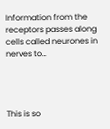Information from the receptors passes along cells called neurones in nerves to…




This is so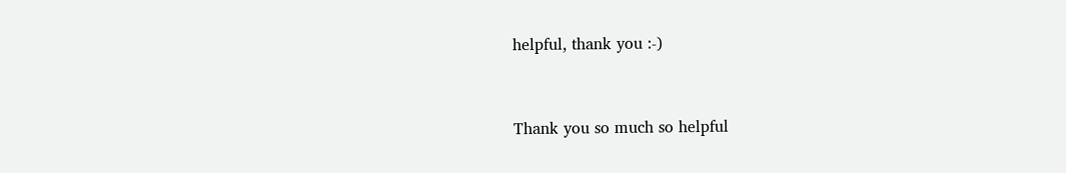helpful, thank you :-)



Thank you so much so helpful